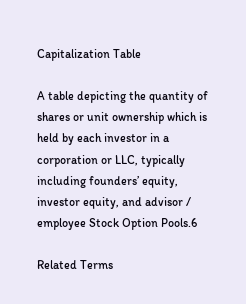Capitalization Table

A table depicting the quantity of shares or unit ownership which is held by each investor in a corporation or LLC, typically including founders’ equity, investor equity, and advisor / employee Stock Option Pools.6

Related Terms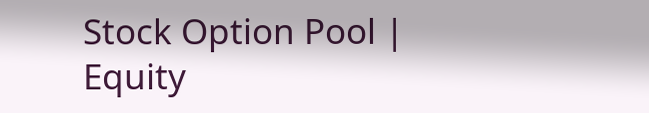Stock Option Pool | Equity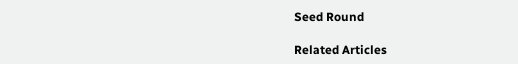Seed Round

Related Articles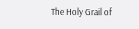The Holy Grail of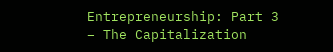Entrepreneurship: Part 3 – The Capitalization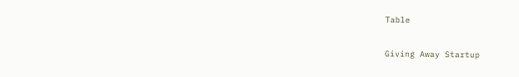Table

Giving Away Startup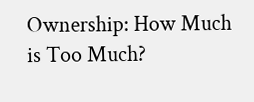Ownership: How Much is Too Much?